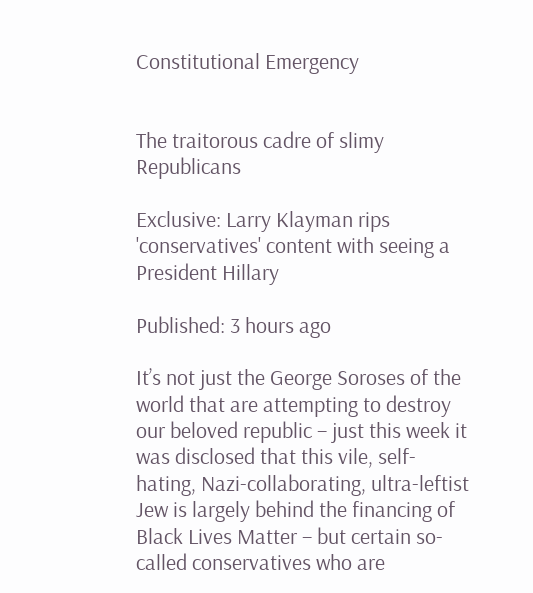Constitutional Emergency


The traitorous cadre of slimy Republicans

Exclusive: Larry Klayman rips 'conservatives' content with seeing a President Hillary

Published: 3 hours ago

It’s not just the George Soroses of the world that are attempting to destroy our beloved republic – just this week it was disclosed that this vile, self-hating, Nazi-collaborating, ultra-leftist Jew is largely behind the financing of Black Lives Matter – but certain so-called conservatives who are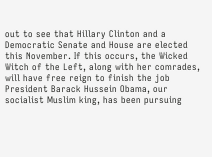out to see that Hillary Clinton and a Democratic Senate and House are elected this November. If this occurs, the Wicked Witch of the Left, along with her comrades, will have free reign to finish the job President Barack Hussein Obama, our socialist Muslim king, has been pursuing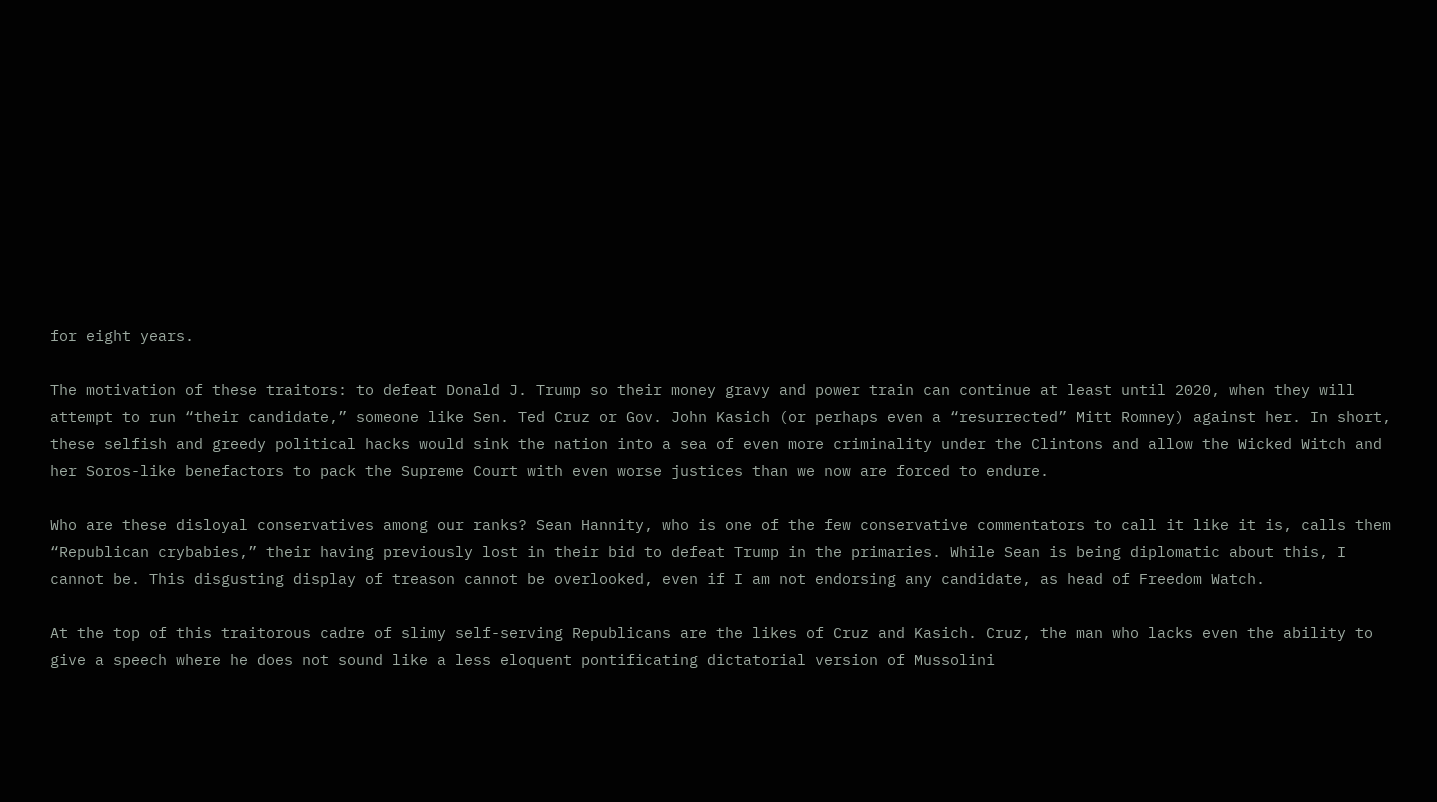for eight years.

The motivation of these traitors: to defeat Donald J. Trump so their money gravy and power train can continue at least until 2020, when they will attempt to run “their candidate,” someone like Sen. Ted Cruz or Gov. John Kasich (or perhaps even a “resurrected” Mitt Romney) against her. In short, these selfish and greedy political hacks would sink the nation into a sea of even more criminality under the Clintons and allow the Wicked Witch and her Soros-like benefactors to pack the Supreme Court with even worse justices than we now are forced to endure.

Who are these disloyal conservatives among our ranks? Sean Hannity, who is one of the few conservative commentators to call it like it is, calls them “Republican crybabies,” their having previously lost in their bid to defeat Trump in the primaries. While Sean is being diplomatic about this, I cannot be. This disgusting display of treason cannot be overlooked, even if I am not endorsing any candidate, as head of Freedom Watch.

At the top of this traitorous cadre of slimy self-serving Republicans are the likes of Cruz and Kasich. Cruz, the man who lacks even the ability to give a speech where he does not sound like a less eloquent pontificating dictatorial version of Mussolini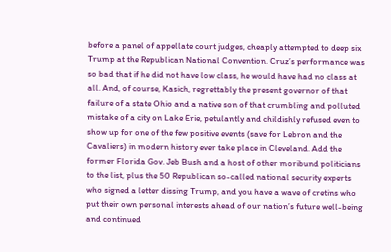before a panel of appellate court judges, cheaply attempted to deep six Trump at the Republican National Convention. Cruz’s performance was so bad that if he did not have low class, he would have had no class at all. And, of course, Kasich, regrettably the present governor of that failure of a state Ohio and a native son of that crumbling and polluted mistake of a city on Lake Erie, petulantly and childishly refused even to show up for one of the few positive events (save for Lebron and the Cavaliers) in modern history ever take place in Cleveland. Add the former Florida Gov. Jeb Bush and a host of other moribund politicians to the list, plus the 50 Republican so-called national security experts who signed a letter dissing Trump, and you have a wave of cretins who put their own personal interests ahead of our nation’s future well-being and continued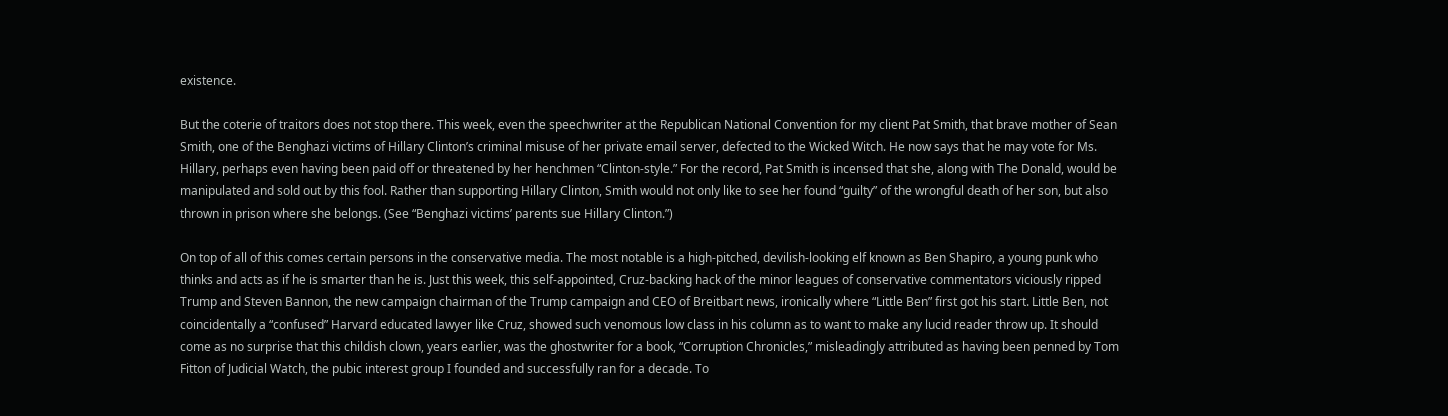existence.

But the coterie of traitors does not stop there. This week, even the speechwriter at the Republican National Convention for my client Pat Smith, that brave mother of Sean Smith, one of the Benghazi victims of Hillary Clinton’s criminal misuse of her private email server, defected to the Wicked Witch. He now says that he may vote for Ms. Hillary, perhaps even having been paid off or threatened by her henchmen “Clinton-style.” For the record, Pat Smith is incensed that she, along with The Donald, would be manipulated and sold out by this fool. Rather than supporting Hillary Clinton, Smith would not only like to see her found “guilty” of the wrongful death of her son, but also thrown in prison where she belongs. (See “Benghazi victims’ parents sue Hillary Clinton.”)

On top of all of this comes certain persons in the conservative media. The most notable is a high-pitched, devilish-looking elf known as Ben Shapiro, a young punk who thinks and acts as if he is smarter than he is. Just this week, this self-appointed, Cruz-backing hack of the minor leagues of conservative commentators viciously ripped Trump and Steven Bannon, the new campaign chairman of the Trump campaign and CEO of Breitbart news, ironically where “Little Ben” first got his start. Little Ben, not coincidentally a “confused” Harvard educated lawyer like Cruz, showed such venomous low class in his column as to want to make any lucid reader throw up. It should come as no surprise that this childish clown, years earlier, was the ghostwriter for a book, “Corruption Chronicles,” misleadingly attributed as having been penned by Tom Fitton of Judicial Watch, the pubic interest group I founded and successfully ran for a decade. To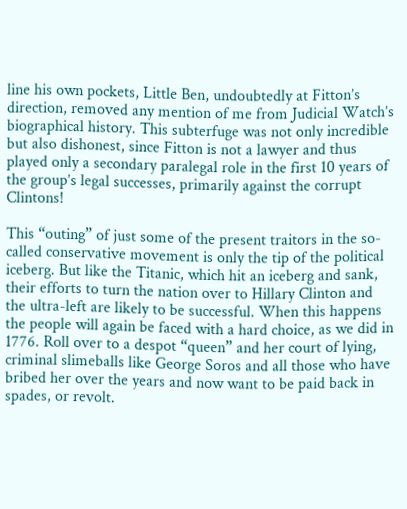line his own pockets, Little Ben, undoubtedly at Fitton’s direction, removed any mention of me from Judicial Watch’s biographical history. This subterfuge was not only incredible but also dishonest, since Fitton is not a lawyer and thus played only a secondary paralegal role in the first 10 years of the group’s legal successes, primarily against the corrupt Clintons!

This “outing” of just some of the present traitors in the so-called conservative movement is only the tip of the political iceberg. But like the Titanic, which hit an iceberg and sank, their efforts to turn the nation over to Hillary Clinton and the ultra-left are likely to be successful. When this happens the people will again be faced with a hard choice, as we did in 1776. Roll over to a despot “queen” and her court of lying, criminal slimeballs like George Soros and all those who have bribed her over the years and now want to be paid back in spades, or revolt.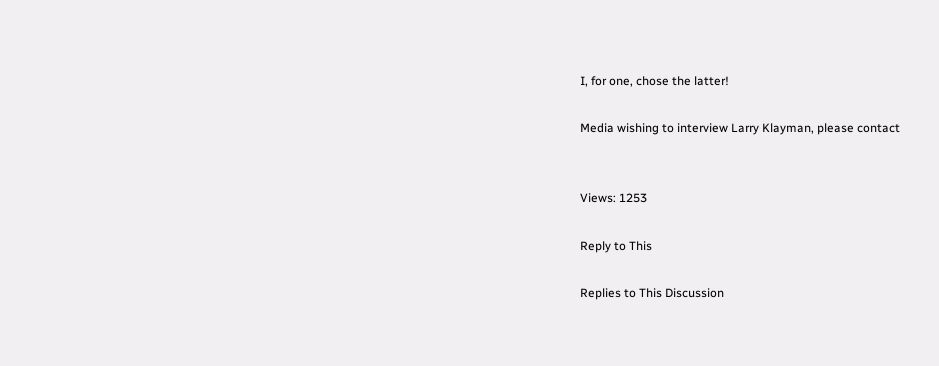I, for one, chose the latter!

Media wishing to interview Larry Klayman, please contact


Views: 1253

Reply to This

Replies to This Discussion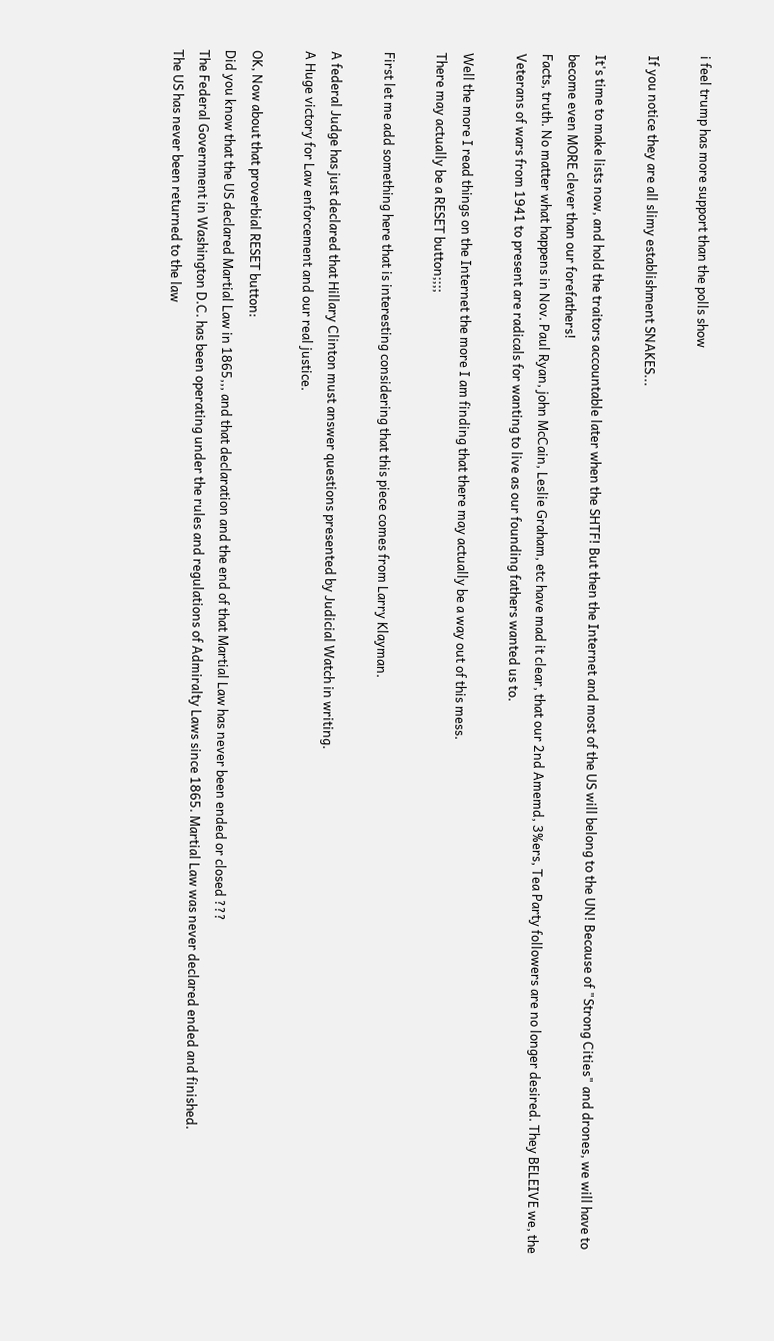i feel trump has more support than the polls show

If you notice they are all slimy establishment SNAKES...

It's time to make lists now, and hold the traitors accountable later when the SHTF! But then the Internet and most of the US will belong to the UN! Because of "Strong Cities" and drones, we will have to become even MORE clever than our forefathers!
Facts, truth. No matter what happens in Nov. Paul Ryan, john McCain, Leslie Graham, etc have mad it clear, that our 2nd Amemd, 3%ers, Tea Party followers are no longer desired. They BELEIVE we, the Veterans of wars from 1941 to present are radicals for wanting to live as our founding fathers wanted us to.

Well the more I read things on the Internet the more I am finding that there may actually be a way out of this mess.
There may actually be a RESET button;;;;

First let me add something here that is interesting considering that this piece comes from Larry Klayman.

A federal Judge has just declared that Hillary Clinton must answer questions presented by Judicial Watch in writing.
A Huge victory for Law enforcement and our real justice.

OK, Now about that proverbial RESET button:
Did you know that the US declared Martial Law in 1865,,, and that declaration and the end of that Martial Law has never been ended or closed ???
The Federal Government in Washington D.C. has been operating under the rules and regulations of Admiralty Laws since 1865. Martial Law was never declared ended and finished.
The US has never been returned to the law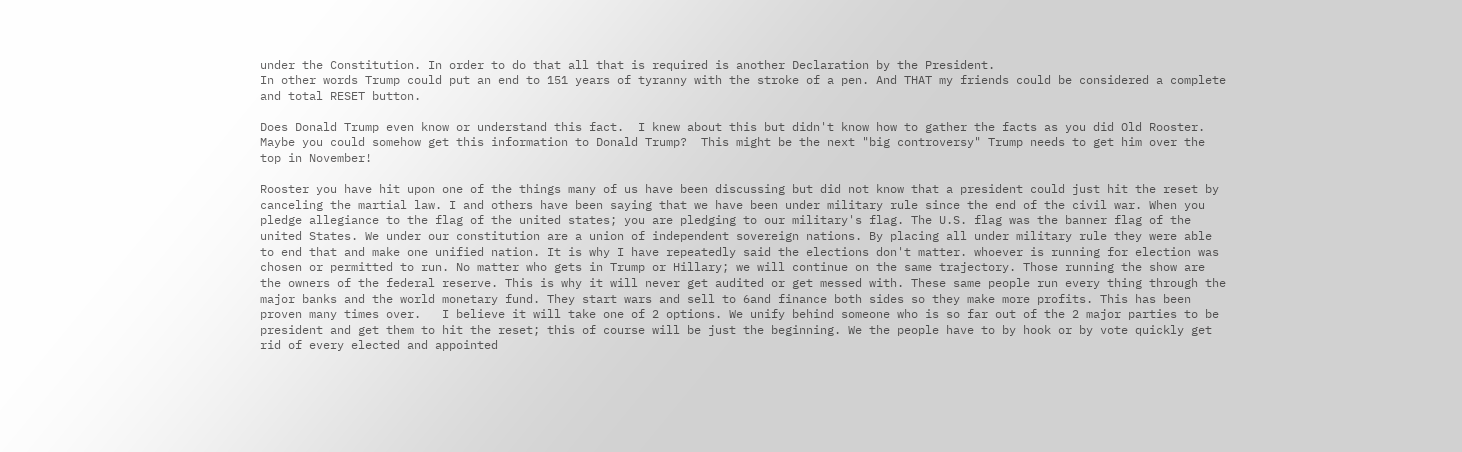under the Constitution. In order to do that all that is required is another Declaration by the President.
In other words Trump could put an end to 151 years of tyranny with the stroke of a pen. And THAT my friends could be considered a complete and total RESET button.

Does Donald Trump even know or understand this fact.  I knew about this but didn't know how to gather the facts as you did Old Rooster.  Maybe you could somehow get this information to Donald Trump?  This might be the next "big controversy" Trump needs to get him over the top in November!

Rooster you have hit upon one of the things many of us have been discussing but did not know that a president could just hit the reset by canceling the martial law. I and others have been saying that we have been under military rule since the end of the civil war. When you pledge allegiance to the flag of the united states; you are pledging to our military's flag. The U.S. flag was the banner flag of the united States. We under our constitution are a union of independent sovereign nations. By placing all under military rule they were able to end that and make one unified nation. It is why I have repeatedly said the elections don't matter. whoever is running for election was chosen or permitted to run. No matter who gets in Trump or Hillary; we will continue on the same trajectory. Those running the show are the owners of the federal reserve. This is why it will never get audited or get messed with. These same people run every thing through the major banks and the world monetary fund. They start wars and sell to 6and finance both sides so they make more profits. This has been proven many times over.   I believe it will take one of 2 options. We unify behind someone who is so far out of the 2 major parties to be president and get them to hit the reset; this of course will be just the beginning. We the people have to by hook or by vote quickly get rid of every elected and appointed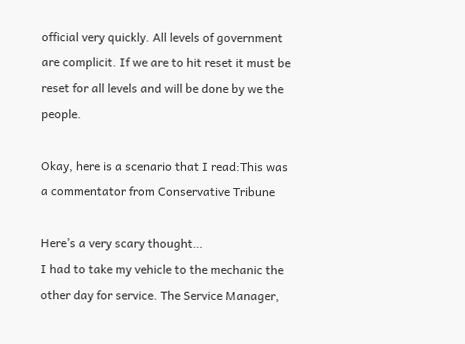official very quickly. All levels of government are complicit. If we are to hit reset it must be reset for all levels and will be done by we the people.

Okay, here is a scenario that I read:This was a commentator from Conservative Tribune

Here’s a very scary thought…
I had to take my vehicle to the mechanic the other day for service. The Service Manager,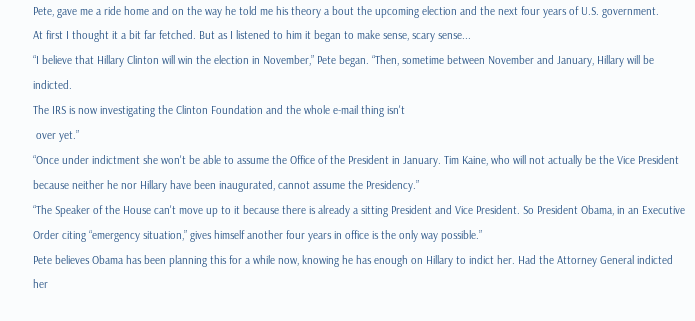Pete, gave me a ride home and on the way he told me his theory a bout the upcoming election and the next four years of U.S. government.
At first I thought it a bit far fetched. But as I listened to him it began to make sense, scary sense...
“I believe that Hillary Clinton will win the election in November,” Pete began. “Then, sometime between November and January, Hillary will be indicted.
The IRS is now investigating the Clinton Foundation and the whole e-mail thing isn't
 over yet.”
“Once under indictment she won't be able to assume the Office of the President in January. Tim Kaine, who will not actually be the Vice President because neither he nor Hillary have been inaugurated, cannot assume the Presidency.”
“The Speaker of the House can't move up to it because there is already a sitting President and Vice President. So President Obama, in an Executive Order citing “emergency situation,” gives himself another four years in office is the only way possible.”
Pete believes Obama has been planning this for a while now, knowing he has enough on Hillary to indict her. Had the Attorney General indicted her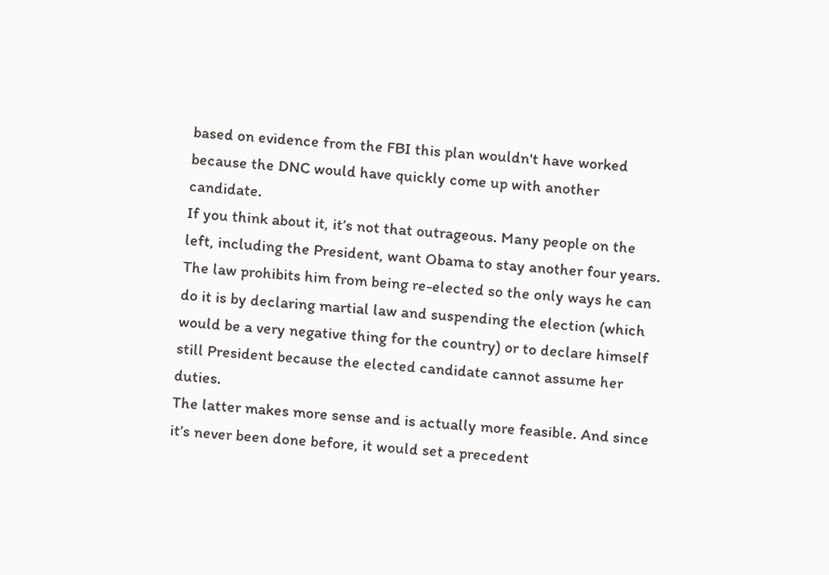based on evidence from the FBI this plan wouldn't have worked because the DNC would have quickly come up with another candidate.
If you think about it, it’s not that outrageous. Many people on the left, including the President, want Obama to stay another four years. The law prohibits him from being re-elected so the only ways he can do it is by declaring martial law and suspending the election (which would be a very negative thing for the country) or to declare himself still President because the elected candidate cannot assume her duties.
The latter makes more sense and is actually more feasible. And since it’s never been done before, it would set a precedent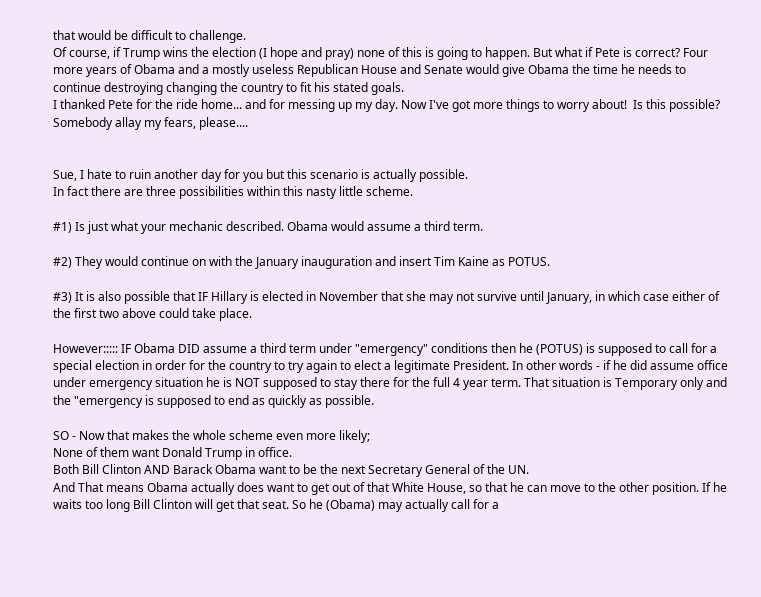that would be difficult to challenge.
Of course, if Trump wins the election (I hope and pray) none of this is going to happen. But what if Pete is correct? Four more years of Obama and a mostly useless Republican House and Senate would give Obama the time he needs to continue destroying changing the country to fit his stated goals.
I thanked Pete for the ride home... and for messing up my day. Now I've got more things to worry about!  Is this possible? Somebody allay my fears, please....


Sue, I hate to ruin another day for you but this scenario is actually possible.
In fact there are three possibilities within this nasty little scheme.

#1) Is just what your mechanic described. Obama would assume a third term.

#2) They would continue on with the January inauguration and insert Tim Kaine as POTUS.

#3) It is also possible that IF Hillary is elected in November that she may not survive until January, in which case either of the first two above could take place.

However::::: IF Obama DID assume a third term under "emergency" conditions then he (POTUS) is supposed to call for a special election in order for the country to try again to elect a legitimate President. In other words - if he did assume office under emergency situation he is NOT supposed to stay there for the full 4 year term. That situation is Temporary only and the "emergency is supposed to end as quickly as possible.

SO - Now that makes the whole scheme even more likely;
None of them want Donald Trump in office.
Both Bill Clinton AND Barack Obama want to be the next Secretary General of the UN.
And That means Obama actually does want to get out of that White House, so that he can move to the other position. If he waits too long Bill Clinton will get that seat. So he (Obama) may actually call for a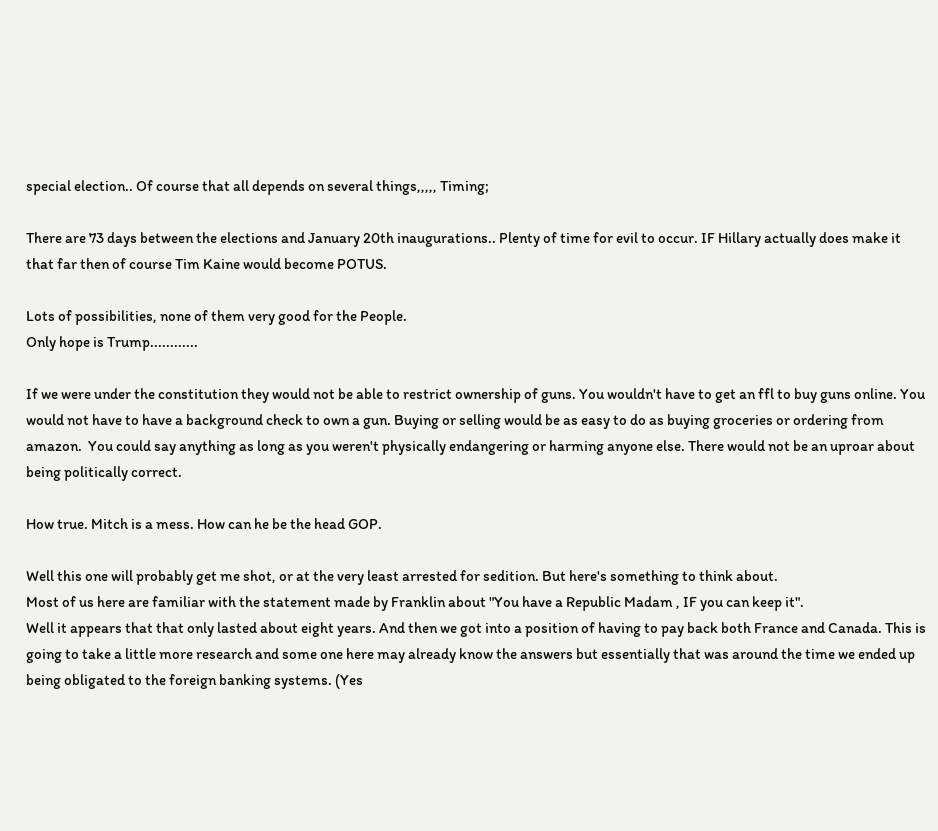special election.. Of course that all depends on several things,,,,, Timing;

There are 73 days between the elections and January 20th inaugurations.. Plenty of time for evil to occur. IF Hillary actually does make it that far then of course Tim Kaine would become POTUS.

Lots of possibilities, none of them very good for the People.
Only hope is Trump............

If we were under the constitution they would not be able to restrict ownership of guns. You wouldn't have to get an ffl to buy guns online. You would not have to have a background check to own a gun. Buying or selling would be as easy to do as buying groceries or ordering from amazon.  You could say anything as long as you weren't physically endangering or harming anyone else. There would not be an uproar about being politically correct.

How true. Mitch is a mess. How can he be the head GOP.

Well this one will probably get me shot, or at the very least arrested for sedition. But here's something to think about.
Most of us here are familiar with the statement made by Franklin about "You have a Republic Madam , IF you can keep it".
Well it appears that that only lasted about eight years. And then we got into a position of having to pay back both France and Canada. This is going to take a little more research and some one here may already know the answers but essentially that was around the time we ended up being obligated to the foreign banking systems. (Yes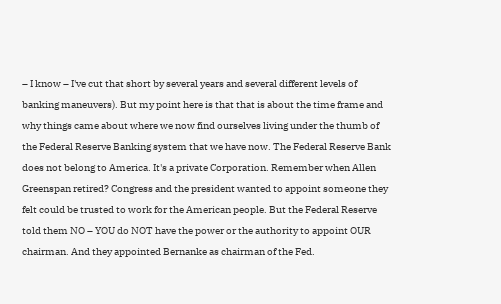– I know – I've cut that short by several years and several different levels of banking maneuvers). But my point here is that that is about the time frame and why things came about where we now find ourselves living under the thumb of the Federal Reserve Banking system that we have now. The Federal Reserve Bank does not belong to America. It's a private Corporation. Remember when Allen Greenspan retired? Congress and the president wanted to appoint someone they felt could be trusted to work for the American people. But the Federal Reserve told them NO – YOU do NOT have the power or the authority to appoint OUR chairman. And they appointed Bernanke as chairman of the Fed.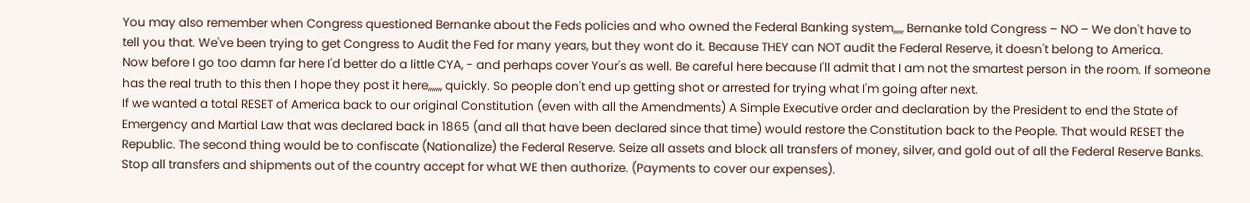You may also remember when Congress questioned Bernanke about the Feds policies and who owned the Federal Banking system,,,,, Bernanke told Congress – NO – We don't have to tell you that. We've been trying to get Congress to Audit the Fed for many years, but they wont do it. Because THEY can NOT audit the Federal Reserve, it doesn't belong to America.
Now before I go too damn far here I'd better do a little CYA, - and perhaps cover Your's as well. Be careful here because I'll admit that I am not the smartest person in the room. If someone has the real truth to this then I hope they post it here,,,,,,, quickly. So people don't end up getting shot or arrested for trying what I'm going after next.
If we wanted a total RESET of America back to our original Constitution (even with all the Amendments) A Simple Executive order and declaration by the President to end the State of Emergency and Martial Law that was declared back in 1865 (and all that have been declared since that time) would restore the Constitution back to the People. That would RESET the Republic. The second thing would be to confiscate (Nationalize) the Federal Reserve. Seize all assets and block all transfers of money, silver, and gold out of all the Federal Reserve Banks. Stop all transfers and shipments out of the country accept for what WE then authorize. (Payments to cover our expenses).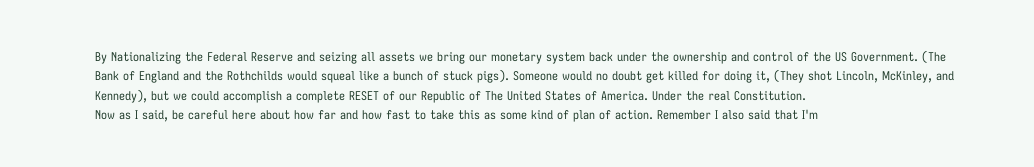By Nationalizing the Federal Reserve and seizing all assets we bring our monetary system back under the ownership and control of the US Government. (The Bank of England and the Rothchilds would squeal like a bunch of stuck pigs). Someone would no doubt get killed for doing it, (They shot Lincoln, McKinley, and Kennedy), but we could accomplish a complete RESET of our Republic of The United States of America. Under the real Constitution.
Now as I said, be careful here about how far and how fast to take this as some kind of plan of action. Remember I also said that I'm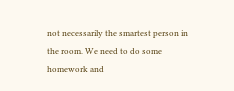not necessarily the smartest person in the room. We need to do some homework and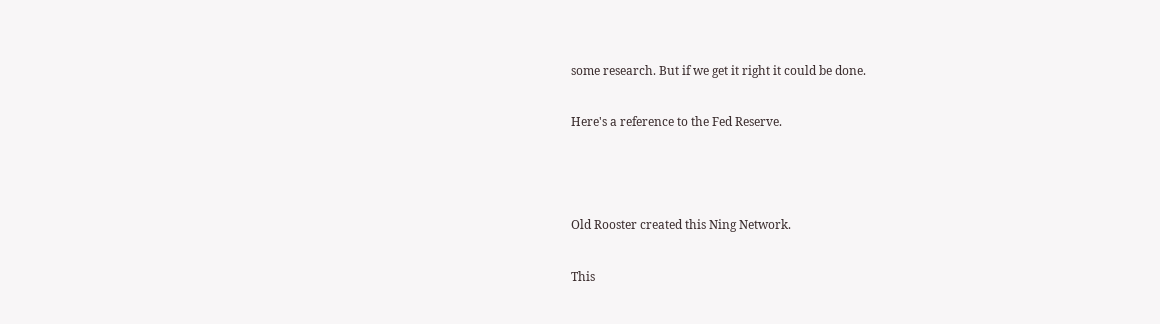some research. But if we get it right it could be done.

Here's a reference to the Fed Reserve.



Old Rooster created this Ning Network.

This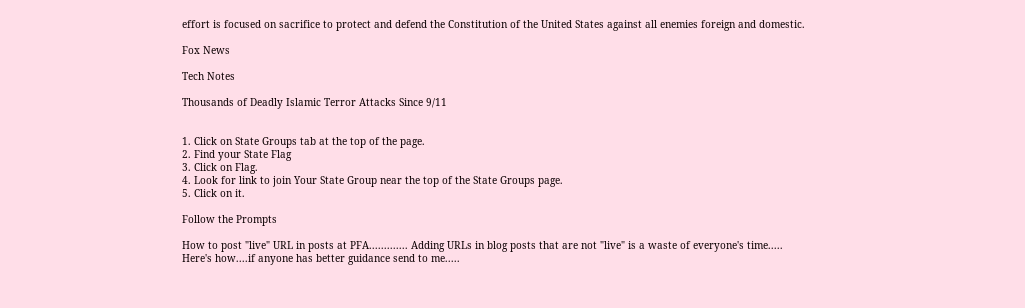effort is focused on sacrifice to protect and defend the Constitution of the United States against all enemies foreign and domestic.

Fox News

Tech Notes

Thousands of Deadly Islamic Terror Attacks Since 9/11


1. Click on State Groups tab at the top of the page.
2. Find your State Flag
3. Click on Flag.
4. Look for link to join Your State Group near the top of the State Groups page.
5. Click on it.

Follow the Prompts

How to post "live" URL in posts at PFA............. Adding URLs in blog posts that are not "live" is a waste of everyone's time.....
Here's how....if anyone has better guidance send to me.....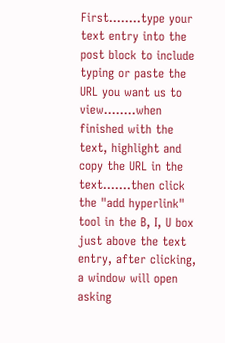First........type your text entry into the post block to include typing or paste the URL you want us to view........when finished with the text, highlight and copy the URL in the text.......then click the "add hyperlink" tool in the B, I, U box just above the text entry, after clicking, a window will open asking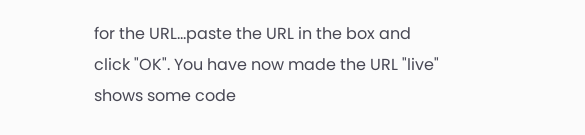for the URL...paste the URL in the box and click "OK". You have now made the URL "live" shows some code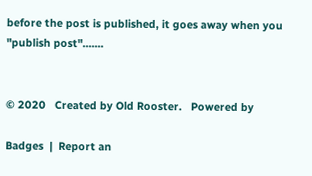before the post is published, it goes away when you "publish post".......


© 2020   Created by Old Rooster.   Powered by

Badges  |  Report an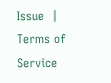Issue  |  Terms of Service